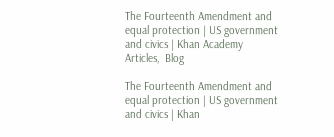The Fourteenth Amendment and equal protection | US government and civics | Khan Academy
Articles,  Blog

The Fourteenth Amendment and equal protection | US government and civics | Khan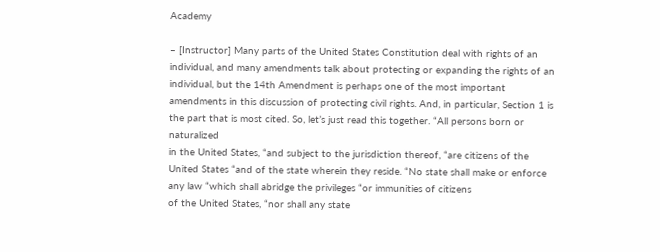Academy

– [Instructor] Many parts of the United States Constitution deal with rights of an individual, and many amendments talk about protecting or expanding the rights of an individual, but the 14th Amendment is perhaps one of the most important
amendments in this discussion of protecting civil rights. And, in particular, Section 1 is the part that is most cited. So, let’s just read this together. “All persons born or naturalized
in the United States, “and subject to the jurisdiction thereof, “are citizens of the United States “and of the state wherein they reside. “No state shall make or enforce any law “which shall abridge the privileges “or immunities of citizens
of the United States, “nor shall any state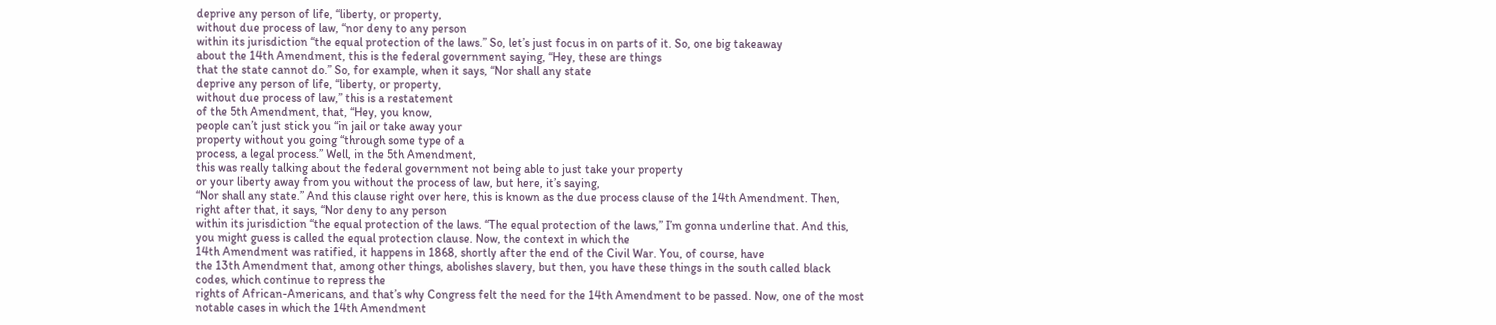deprive any person of life, “liberty, or property,
without due process of law, “nor deny to any person
within its jurisdiction “the equal protection of the laws.” So, let’s just focus in on parts of it. So, one big takeaway
about the 14th Amendment, this is the federal government saying, “Hey, these are things
that the state cannot do.” So, for example, when it says, “Nor shall any state
deprive any person of life, “liberty, or property,
without due process of law,” this is a restatement
of the 5th Amendment, that, “Hey, you know,
people can’t just stick you “in jail or take away your
property without you going “through some type of a
process, a legal process.” Well, in the 5th Amendment,
this was really talking about the federal government not being able to just take your property
or your liberty away from you without the process of law, but here, it’s saying,
“Nor shall any state.” And this clause right over here, this is known as the due process clause of the 14th Amendment. Then, right after that, it says, “Nor deny to any person
within its jurisdiction “the equal protection of the laws. “The equal protection of the laws,” I’m gonna underline that. And this, you might guess is called the equal protection clause. Now, the context in which the
14th Amendment was ratified, it happens in 1868, shortly after the end of the Civil War. You, of course, have
the 13th Amendment that, among other things, abolishes slavery, but then, you have these things in the south called black codes, which continue to repress the
rights of African-Americans, and that’s why Congress felt the need for the 14th Amendment to be passed. Now, one of the most notable cases in which the 14th Amendment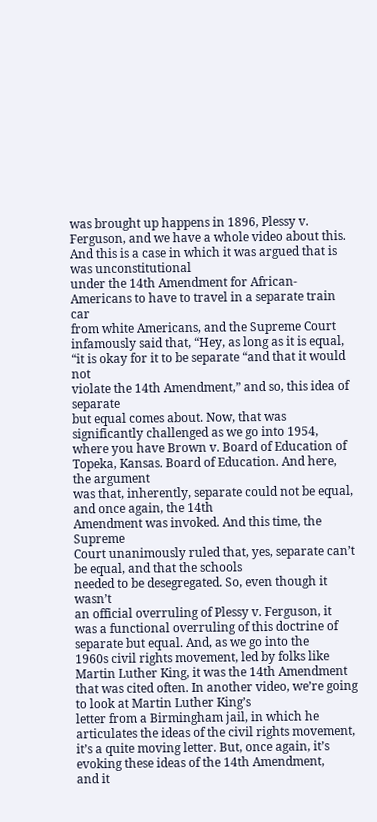was brought up happens in 1896, Plessy v. Ferguson, and we have a whole video about this. And this is a case in which it was argued that is was unconstitutional
under the 14th Amendment for African-Americans to have to travel in a separate train car
from white Americans, and the Supreme Court
infamously said that, “Hey, as long as it is equal, “it is okay for it to be separate “and that it would not
violate the 14th Amendment,” and so, this idea of separate
but equal comes about. Now, that was significantly challenged as we go into 1954, where you have Brown v. Board of Education of Topeka, Kansas. Board of Education. And here, the argument
was that, inherently, separate could not be equal, and once again, the 14th
Amendment was invoked. And this time, the Supreme
Court unanimously ruled that, yes, separate can’t be equal, and that the schools
needed to be desegregated. So, even though it wasn’t
an official overruling of Plessy v. Ferguson, it
was a functional overruling of this doctrine of separate but equal. And, as we go into the
1960s civil rights movement, led by folks like Martin Luther King, it was the 14th Amendment
that was cited often. In another video, we’re going to look at Martin Luther King’s
letter from a Birmingham jail, in which he articulates the ideas of the civil rights movement,
it’s a quite moving letter. But, once again, it’s evoking these ideas of the 14th Amendment,
and it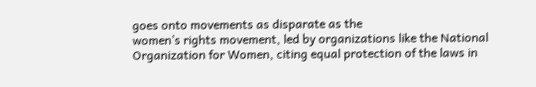goes onto movements as disparate as the
women’s rights movement, led by organizations like the National Organization for Women, citing equal protection of the laws in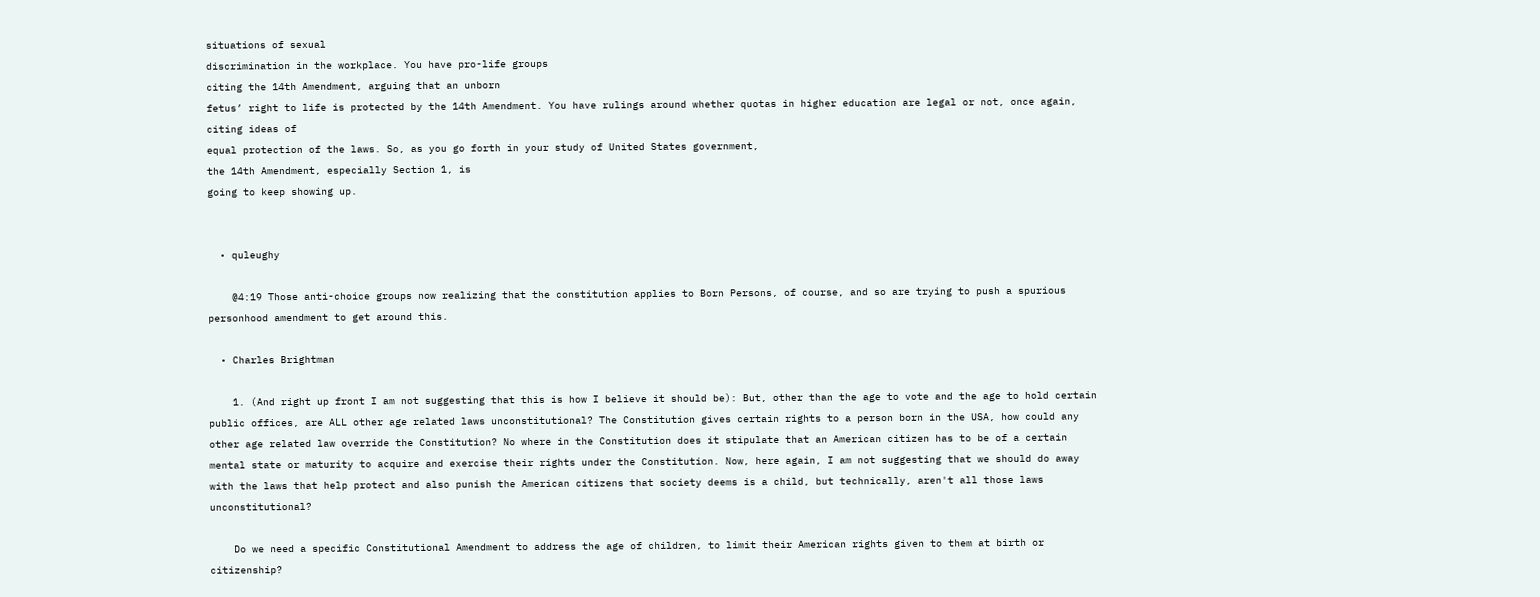situations of sexual
discrimination in the workplace. You have pro-life groups
citing the 14th Amendment, arguing that an unborn
fetus’ right to life is protected by the 14th Amendment. You have rulings around whether quotas in higher education are legal or not, once again, citing ideas of
equal protection of the laws. So, as you go forth in your study of United States government,
the 14th Amendment, especially Section 1, is
going to keep showing up.


  • quleughy

    @4:19 Those anti-choice groups now realizing that the constitution applies to Born Persons, of course, and so are trying to push a spurious personhood amendment to get around this.

  • Charles Brightman

    1. (And right up front I am not suggesting that this is how I believe it should be): But, other than the age to vote and the age to hold certain public offices, are ALL other age related laws unconstitutional? The Constitution gives certain rights to a person born in the USA, how could any other age related law override the Constitution? No where in the Constitution does it stipulate that an American citizen has to be of a certain mental state or maturity to acquire and exercise their rights under the Constitution. Now, here again, I am not suggesting that we should do away with the laws that help protect and also punish the American citizens that society deems is a child, but technically, aren't all those laws unconstitutional?

    Do we need a specific Constitutional Amendment to address the age of children, to limit their American rights given to them at birth or citizenship?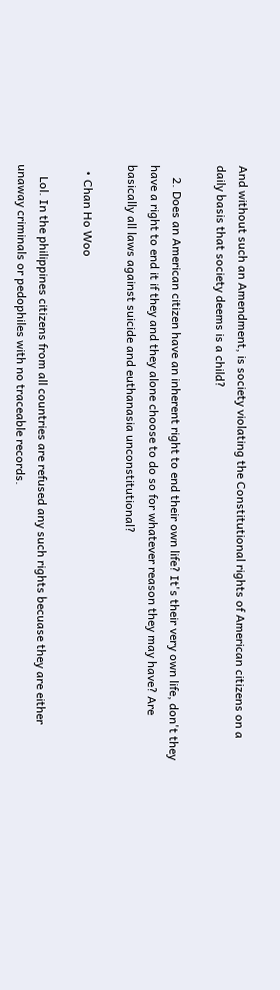And without such an Amendment, is society violating the Constitutional rights of American citizens on a daily basis that society deems is a child?

    2. Does an American citizen have an inherent right to end their own life? It's their very own life, don't they have a right to end it if they and they alone choose to do so for whatever reason they may have? Are basically all laws against suicide and euthanasia unconstitutional?

  • Chan Ho Woo

    Lol. In the philippines citizens from all countries are refused any such rights becuase they are either unaway criminals or pedophiles with no traceable records.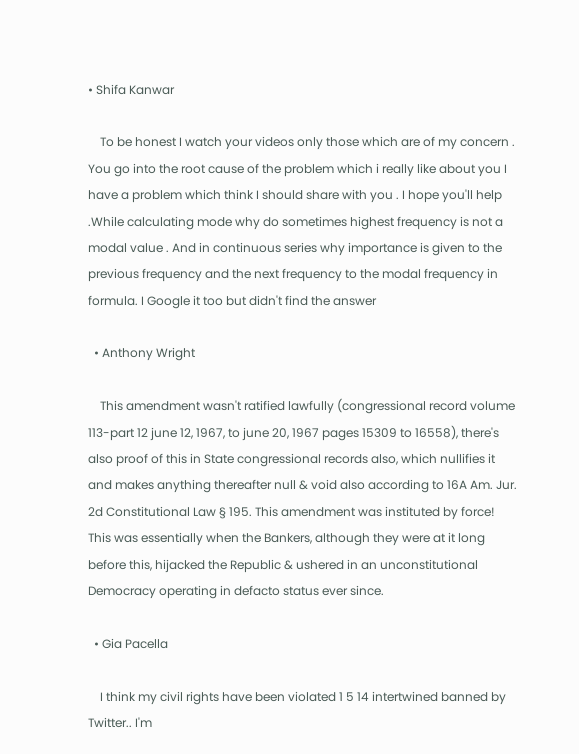• Shifa Kanwar

    To be honest I watch your videos only those which are of my concern . You go into the root cause of the problem which i really like about you I have a problem which think I should share with you . I hope you'll help .While calculating mode why do sometimes highest frequency is not a modal value . And in continuous series why importance is given to the previous frequency and the next frequency to the modal frequency in formula. I Google it too but didn't find the answer

  • Anthony Wright

    This amendment wasn't ratified lawfully (congressional record volume 113-part 12 june 12, 1967, to june 20, 1967 pages 15309 to 16558), there's also proof of this in State congressional records also, which nullifies it and makes anything thereafter null & void also according to 16A Am. Jur. 2d Constitutional Law § 195. This amendment was instituted by force! This was essentially when the Bankers, although they were at it long before this, hijacked the Republic & ushered in an unconstitutional Democracy operating in defacto status ever since.

  • Gia Pacella

    I think my civil rights have been violated 1 5 14 intertwined banned by Twitter.. I'm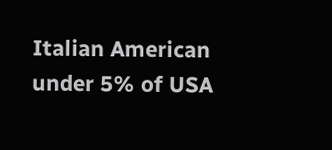Italian American under 5% of USA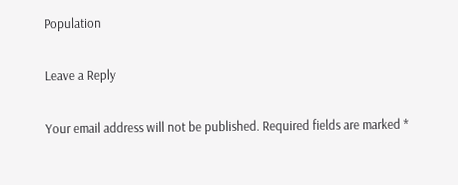Population

Leave a Reply

Your email address will not be published. Required fields are marked *